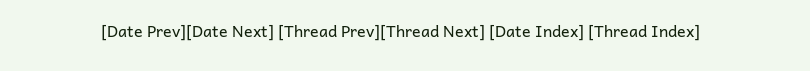[Date Prev][Date Next] [Thread Prev][Thread Next] [Date Index] [Thread Index]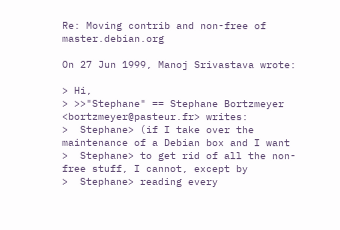Re: Moving contrib and non-free of master.debian.org

On 27 Jun 1999, Manoj Srivastava wrote:

> Hi,
> >>"Stephane" == Stephane Bortzmeyer <bortzmeyer@pasteur.fr> writes:
>  Stephane> (if I take over the maintenance of a Debian box and I want
>  Stephane> to get rid of all the non-free stuff, I cannot, except by
>  Stephane> reading every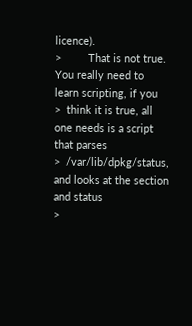licence).
>         That is not true. You really need to learn scripting, if you
>  think it is true, all one needs is a script that parses
>  /var/lib/dpkg/status, and looks at the section and status
>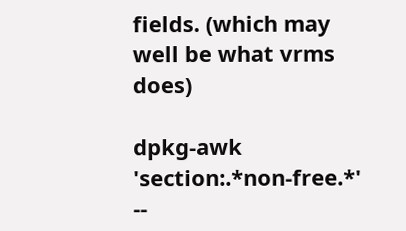fields. (which may well be what vrms does)

dpkg-awk 'section:.*non-free.*' --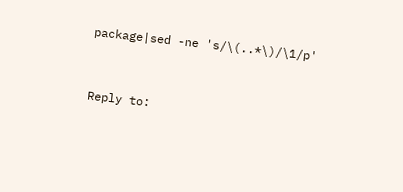package|sed -ne 's/\(..*\)/\1/p'


Reply to: